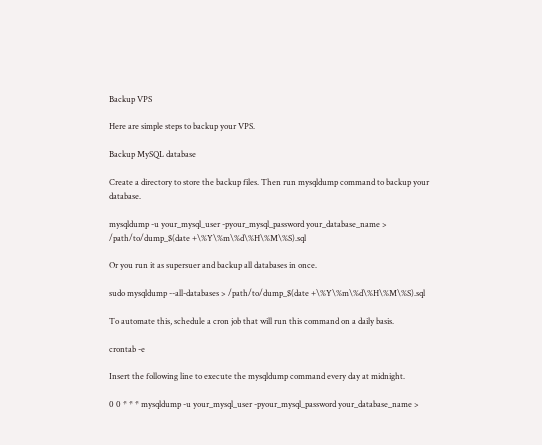Backup VPS

Here are simple steps to backup your VPS.

Backup MySQL database

Create a directory to store the backup files. Then run mysqldump command to backup your database.

mysqldump -u your_mysql_user -pyour_mysql_password your_database_name > /path/to/dump_$(date +\%Y\%m\%d\%H\%M\%S).sql

Or you run it as supersuer and backup all databases in once.

sudo mysqldump --all-databases > /path/to/dump_$(date +\%Y\%m\%d\%H\%M\%S).sql

To automate this, schedule a cron job that will run this command on a daily basis.

crontab -e

Insert the following line to execute the mysqldump command every day at midnight.

0 0 * * * mysqldump -u your_mysql_user -pyour_mysql_password your_database_name >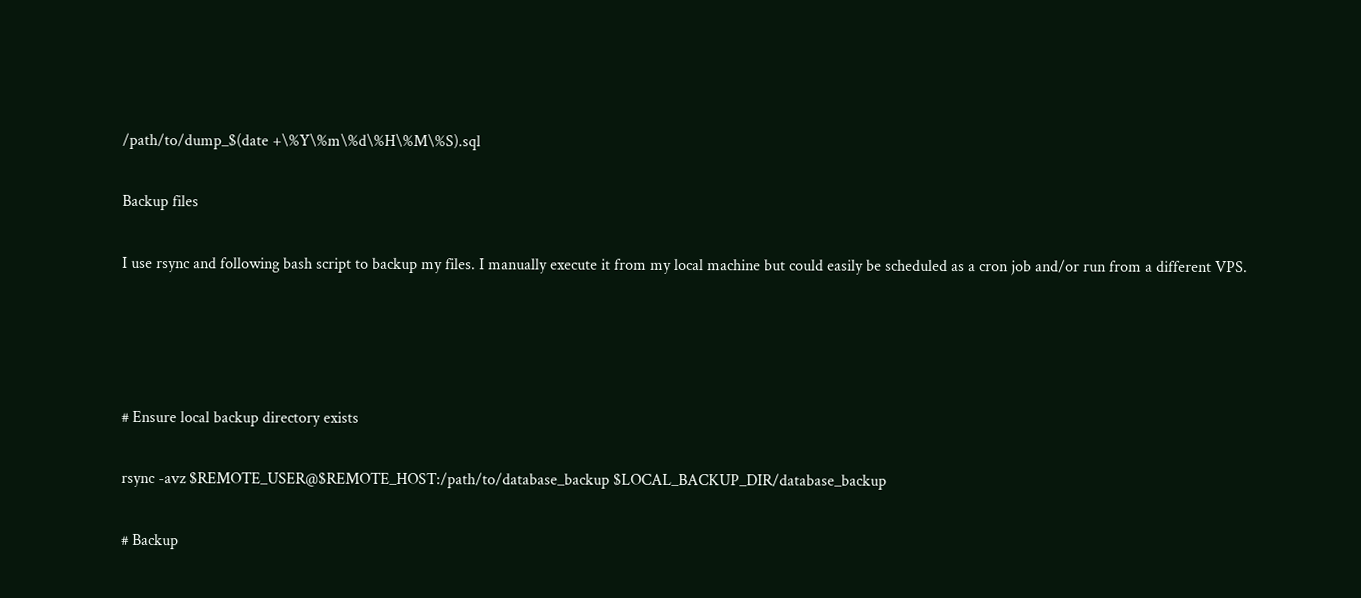/path/to/dump_$(date +\%Y\%m\%d\%H\%M\%S).sql

Backup files

I use rsync and following bash script to backup my files. I manually execute it from my local machine but could easily be scheduled as a cron job and/or run from a different VPS.




# Ensure local backup directory exists

rsync -avz $REMOTE_USER@$REMOTE_HOST:/path/to/database_backup $LOCAL_BACKUP_DIR/database_backup

# Backup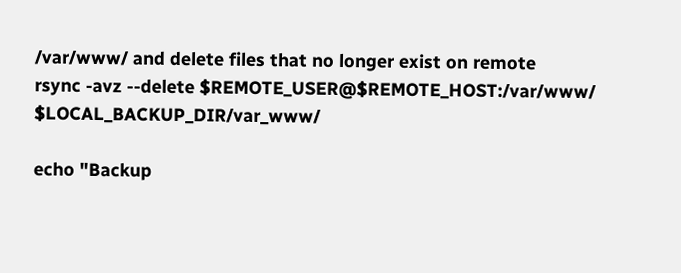/var/www/ and delete files that no longer exist on remote
rsync -avz --delete $REMOTE_USER@$REMOTE_HOST:/var/www/ $LOCAL_BACKUP_DIR/var_www/

echo "Backup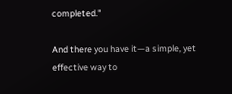completed."

And there you have it—a simple, yet effective way to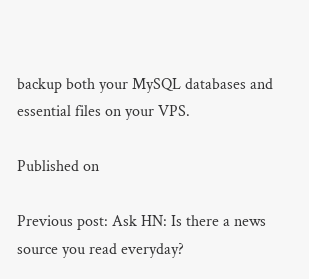backup both your MySQL databases and essential files on your VPS.

Published on

Previous post: Ask HN: Is there a news source you read everyday?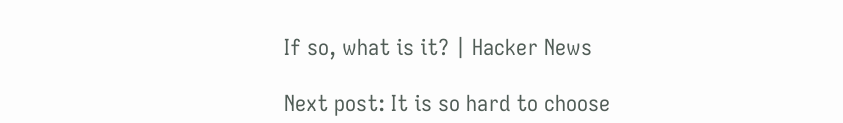If so, what is it? | Hacker News

Next post: It is so hard to choose